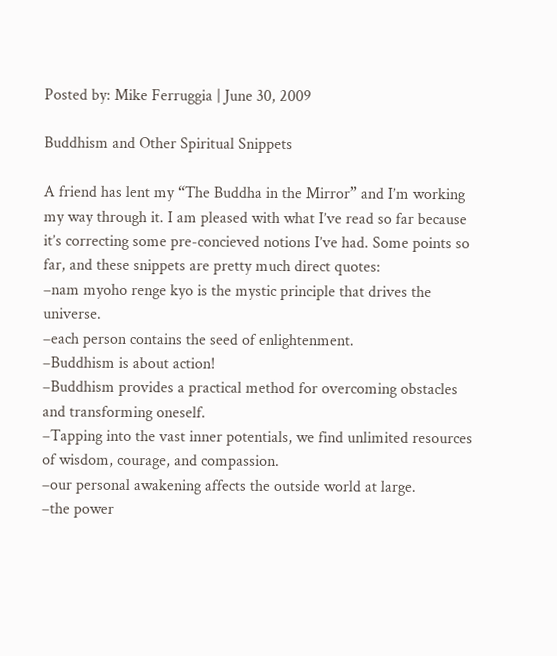Posted by: Mike Ferruggia | June 30, 2009

Buddhism and Other Spiritual Snippets

A friend has lent my “The Buddha in the Mirror” and I’m working my way through it. I am pleased with what I’ve read so far because it’s correcting some pre-concieved notions I’ve had. Some points so far, and these snippets are pretty much direct quotes:
–nam myoho renge kyo is the mystic principle that drives the universe.
–each person contains the seed of enlightenment.
–Buddhism is about action!
–Buddhism provides a practical method for overcoming obstacles and transforming oneself.
–Tapping into the vast inner potentials, we find unlimited resources of wisdom, courage, and compassion.
–our personal awakening affects the outside world at large.
–the power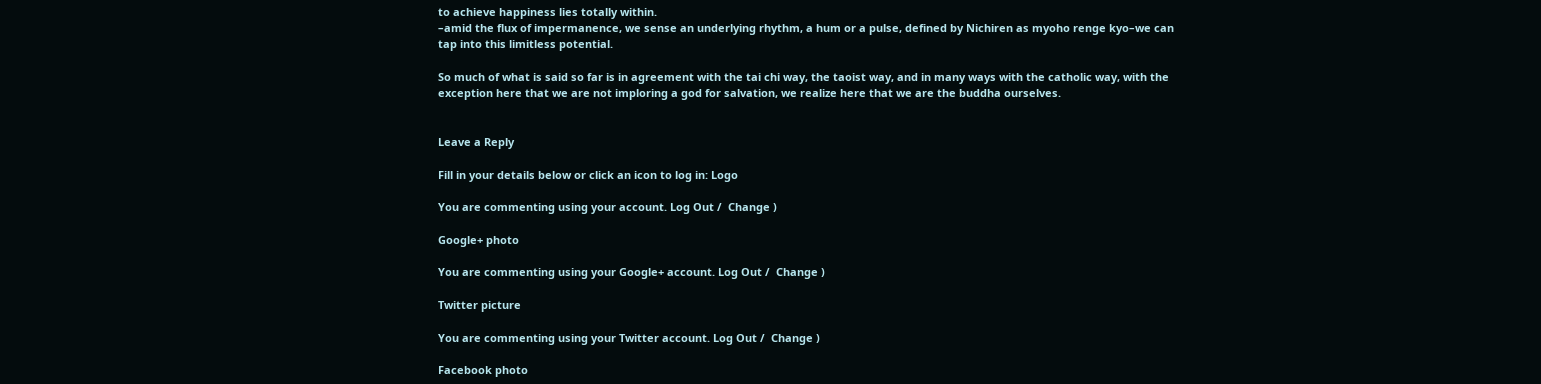to achieve happiness lies totally within.
–amid the flux of impermanence, we sense an underlying rhythm, a hum or a pulse, defined by Nichiren as myoho renge kyo–we can tap into this limitless potential.

So much of what is said so far is in agreement with the tai chi way, the taoist way, and in many ways with the catholic way, with the exception here that we are not imploring a god for salvation, we realize here that we are the buddha ourselves.


Leave a Reply

Fill in your details below or click an icon to log in: Logo

You are commenting using your account. Log Out /  Change )

Google+ photo

You are commenting using your Google+ account. Log Out /  Change )

Twitter picture

You are commenting using your Twitter account. Log Out /  Change )

Facebook photo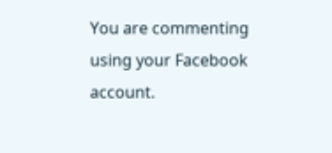You are commenting using your Facebook account.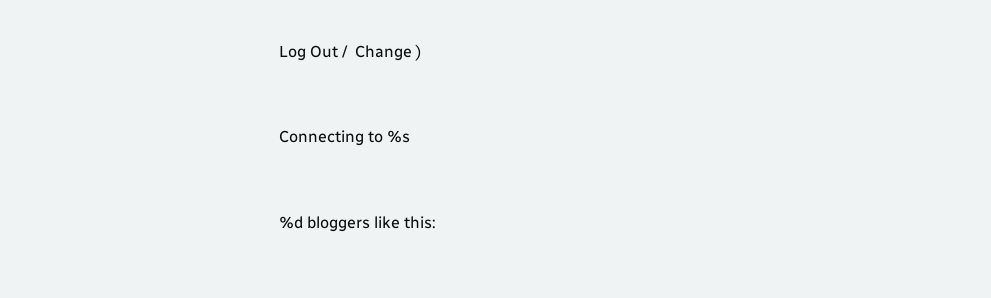Log Out /  Change )


Connecting to %s


%d bloggers like this: